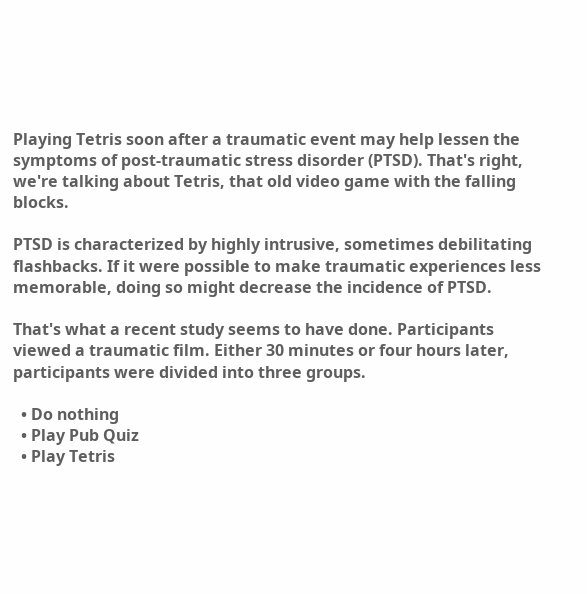Playing Tetris soon after a traumatic event may help lessen the symptoms of post-traumatic stress disorder (PTSD). That's right, we're talking about Tetris, that old video game with the falling blocks.

PTSD is characterized by highly intrusive, sometimes debilitating flashbacks. If it were possible to make traumatic experiences less memorable, doing so might decrease the incidence of PTSD.

That's what a recent study seems to have done. Participants viewed a traumatic film. Either 30 minutes or four hours later, participants were divided into three groups.

  • Do nothing
  • Play Pub Quiz
  • Play Tetris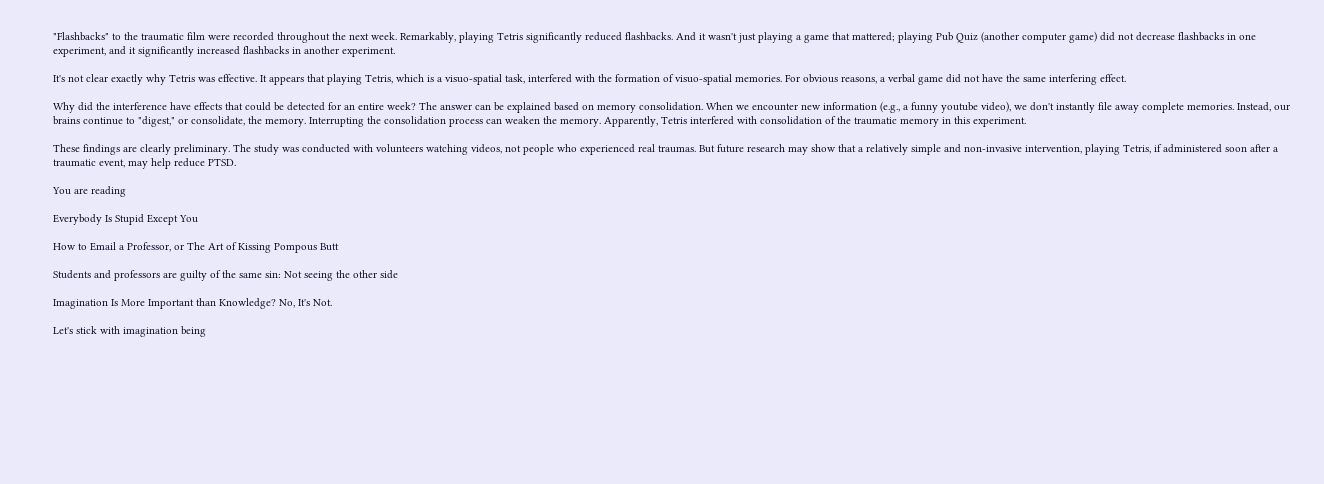"Flashbacks" to the traumatic film were recorded throughout the next week. Remarkably, playing Tetris significantly reduced flashbacks. And it wasn't just playing a game that mattered; playing Pub Quiz (another computer game) did not decrease flashbacks in one experiment, and it significantly increased flashbacks in another experiment.

It's not clear exactly why Tetris was effective. It appears that playing Tetris, which is a visuo-spatial task, interfered with the formation of visuo-spatial memories. For obvious reasons, a verbal game did not have the same interfering effect.

Why did the interference have effects that could be detected for an entire week? The answer can be explained based on memory consolidation. When we encounter new information (e.g., a funny youtube video), we don't instantly file away complete memories. Instead, our brains continue to "digest," or consolidate, the memory. Interrupting the consolidation process can weaken the memory. Apparently, Tetris interfered with consolidation of the traumatic memory in this experiment.

These findings are clearly preliminary. The study was conducted with volunteers watching videos, not people who experienced real traumas. But future research may show that a relatively simple and non-invasive intervention, playing Tetris, if administered soon after a traumatic event, may help reduce PTSD.

You are reading

Everybody Is Stupid Except You

How to Email a Professor, or The Art of Kissing Pompous Butt

Students and professors are guilty of the same sin: Not seeing the other side

Imagination Is More Important than Knowledge? No, It's Not.

Let's stick with imagination being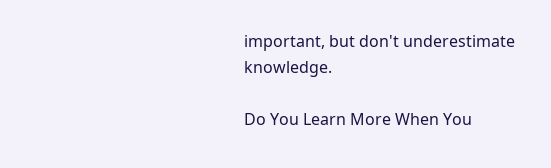important, but don't underestimate knowledge.

Do You Learn More When You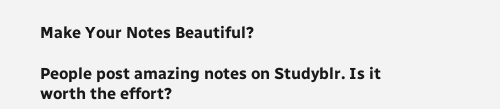Make Your Notes Beautiful?

People post amazing notes on Studyblr. Is it worth the effort?